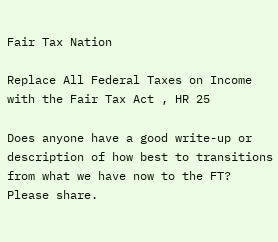Fair Tax Nation

Replace All Federal Taxes on Income with the Fair Tax Act , HR 25

Does anyone have a good write-up or description of how best to transitions from what we have now to the FT?  Please share.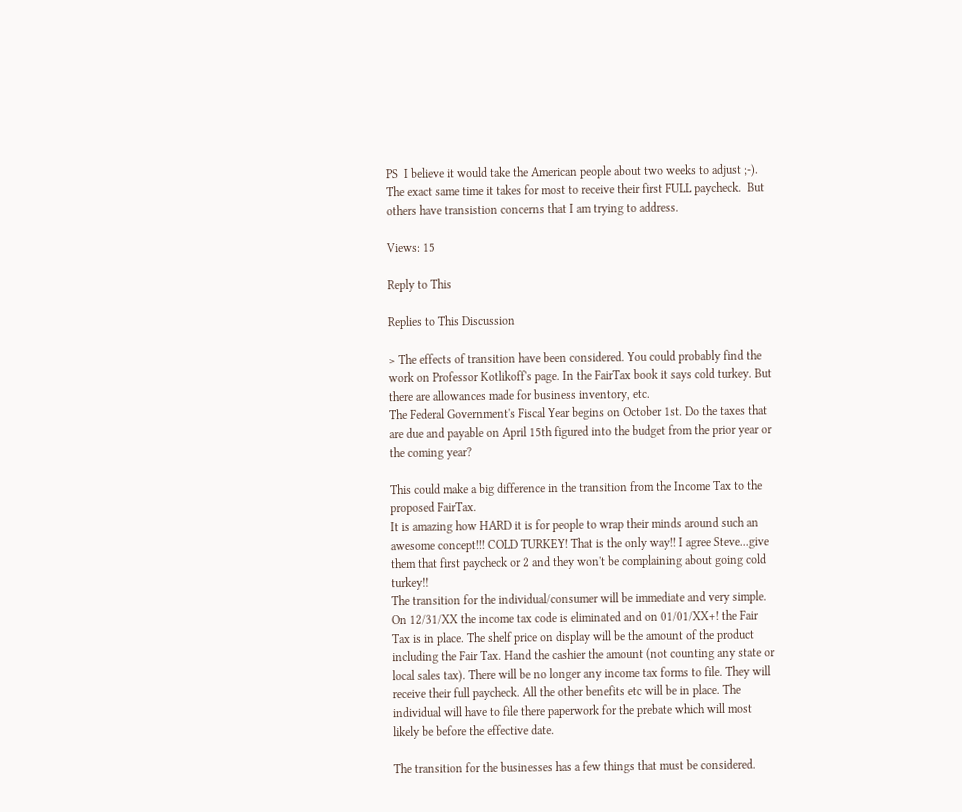PS  I believe it would take the American people about two weeks to adjust ;-).  The exact same time it takes for most to receive their first FULL paycheck.  But others have transistion concerns that I am trying to address.

Views: 15

Reply to This

Replies to This Discussion

> The effects of transition have been considered. You could probably find the work on Professor Kotlikoff's page. In the FairTax book it says cold turkey. But there are allowances made for business inventory, etc.
The Federal Government's Fiscal Year begins on October 1st. Do the taxes that are due and payable on April 15th figured into the budget from the prior year or the coming year?

This could make a big difference in the transition from the Income Tax to the proposed FairTax.
It is amazing how HARD it is for people to wrap their minds around such an awesome concept!!! COLD TURKEY! That is the only way!! I agree Steve...give them that first paycheck or 2 and they won't be complaining about going cold turkey!!
The transition for the individual/consumer will be immediate and very simple. On 12/31/XX the income tax code is eliminated and on 01/01/XX+! the Fair Tax is in place. The shelf price on display will be the amount of the product including the Fair Tax. Hand the cashier the amount (not counting any state or local sales tax). There will be no longer any income tax forms to file. They will receive their full paycheck. All the other benefits etc will be in place. The individual will have to file there paperwork for the prebate which will most likely be before the effective date.

The transition for the businesses has a few things that must be considered.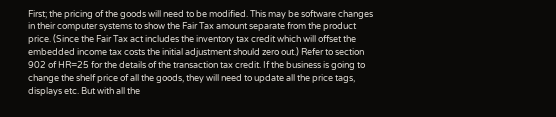First; the pricing of the goods will need to be modified. This may be software changes in their computer systems to show the Fair Tax amount separate from the product price. (Since the Fair Tax act includes the inventory tax credit which will offset the embedded income tax costs the initial adjustment should zero out.) Refer to section 902 of HR=25 for the details of the transaction tax credit. If the business is going to change the shelf price of all the goods, they will need to update all the price tags, displays etc. But with all the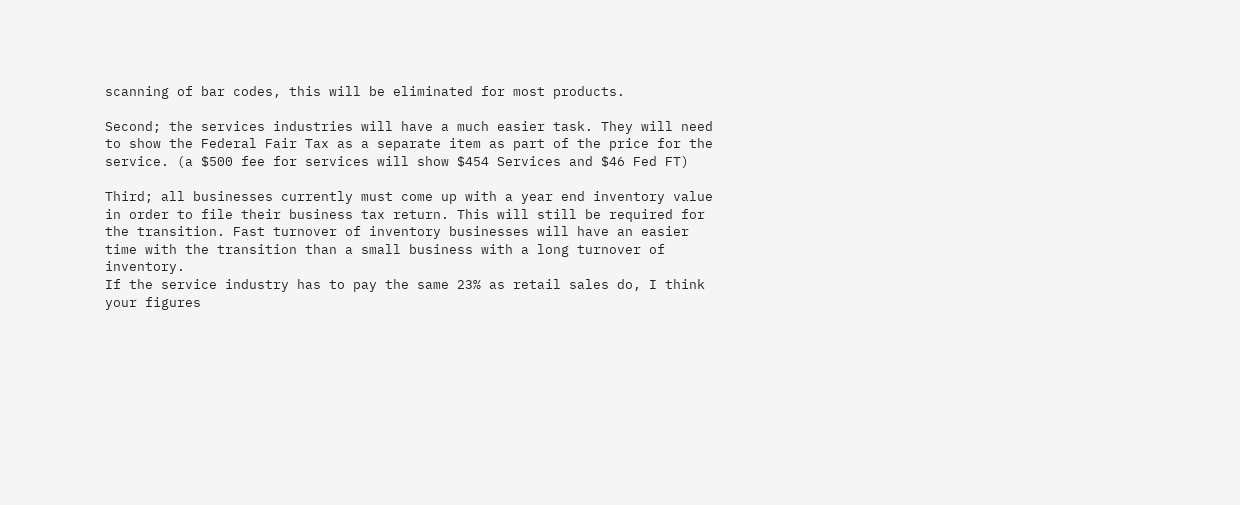scanning of bar codes, this will be eliminated for most products.

Second; the services industries will have a much easier task. They will need to show the Federal Fair Tax as a separate item as part of the price for the service. (a $500 fee for services will show $454 Services and $46 Fed FT)

Third; all businesses currently must come up with a year end inventory value in order to file their business tax return. This will still be required for the transition. Fast turnover of inventory businesses will have an easier time with the transition than a small business with a long turnover of inventory.
If the service industry has to pay the same 23% as retail sales do, I think your figures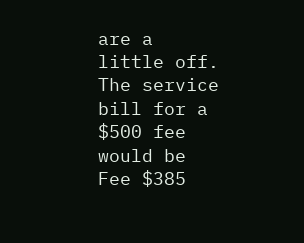are a little off.
The service bill for a $500 fee would be Fee $385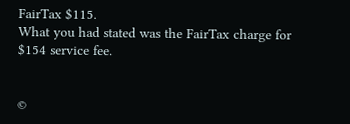FairTax $115.
What you had stated was the FairTax charge for $154 service fee.


©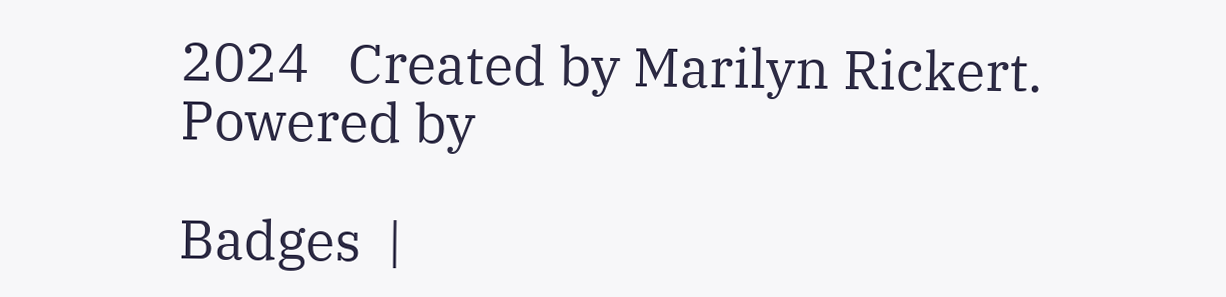2024   Created by Marilyn Rickert.   Powered by

Badges  |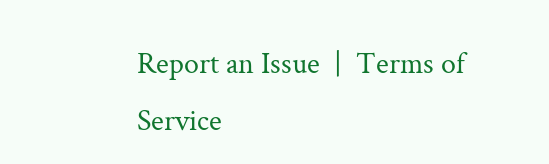Report an Issue  |  Terms of Service